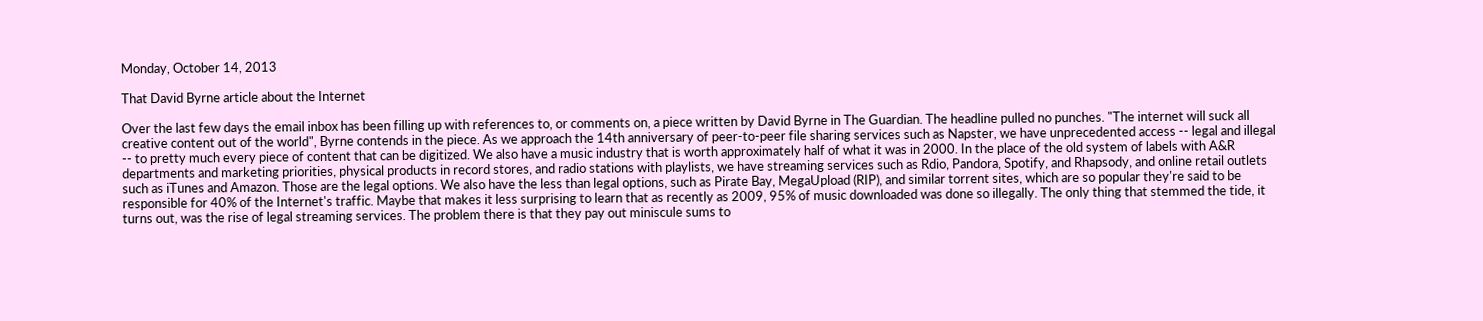Monday, October 14, 2013

That David Byrne article about the Internet

Over the last few days the email inbox has been filling up with references to, or comments on, a piece written by David Byrne in The Guardian. The headline pulled no punches. "The internet will suck all creative content out of the world", Byrne contends in the piece. As we approach the 14th anniversary of peer-to-peer file sharing services such as Napster, we have unprecedented access -- legal and illegal -- to pretty much every piece of content that can be digitized. We also have a music industry that is worth approximately half of what it was in 2000. In the place of the old system of labels with A&R departments and marketing priorities, physical products in record stores, and radio stations with playlists, we have streaming services such as Rdio, Pandora, Spotify, and Rhapsody, and online retail outlets such as iTunes and Amazon. Those are the legal options. We also have the less than legal options, such as Pirate Bay, MegaUpload (RIP), and similar torrent sites, which are so popular they're said to be responsible for 40% of the Internet's traffic. Maybe that makes it less surprising to learn that as recently as 2009, 95% of music downloaded was done so illegally. The only thing that stemmed the tide, it turns out, was the rise of legal streaming services. The problem there is that they pay out miniscule sums to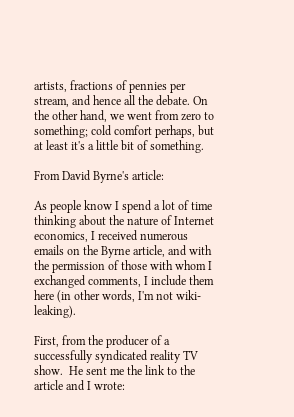artists, fractions of pennies per stream, and hence all the debate. On the other hand, we went from zero to something; cold comfort perhaps, but at least it's a little bit of something.

From David Byrne's article:

As people know I spend a lot of time thinking about the nature of Internet economics, I received numerous emails on the Byrne article, and with the permission of those with whom I exchanged comments, I include them here (in other words, I'm not wiki-leaking).

First, from the producer of a successfully syndicated reality TV show.  He sent me the link to the article and I wrote: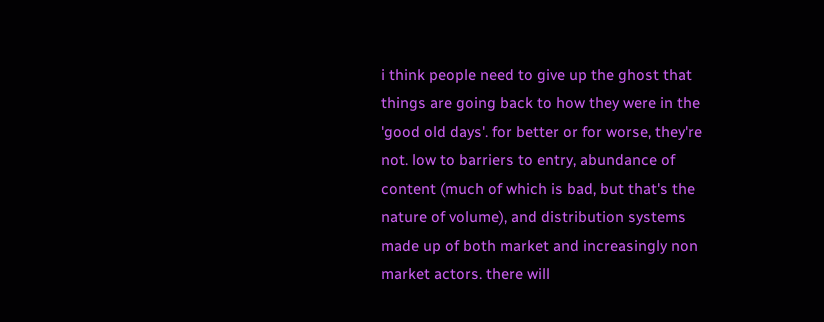i think people need to give up the ghost that things are going back to how they were in the 'good old days'. for better or for worse, they're not. low to barriers to entry, abundance of content (much of which is bad, but that's the nature of volume), and distribution systems made up of both market and increasingly non market actors. there will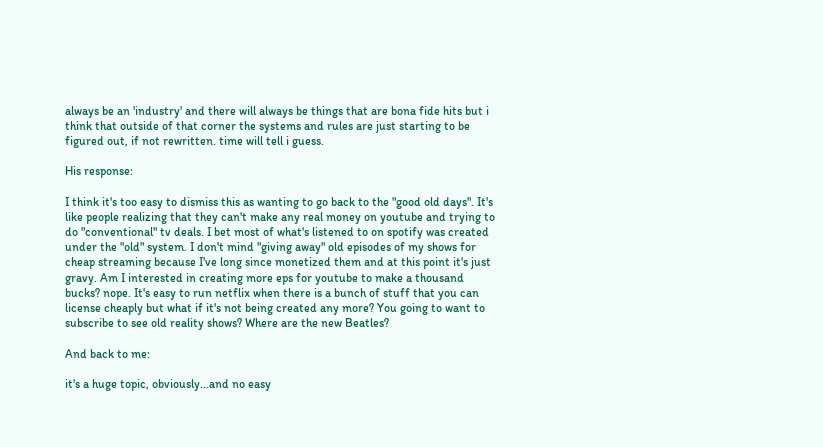always be an 'industry' and there will always be things that are bona fide hits but i think that outside of that corner the systems and rules are just starting to be figured out, if not rewritten. time will tell i guess.

His response:

I think it's too easy to dismiss this as wanting to go back to the "good old days". It's like people realizing that they can't make any real money on youtube and trying to do "conventional" tv deals. I bet most of what's listened to on spotify was created under the "old" system. I don't mind "giving away" old episodes of my shows for cheap streaming because I've long since monetized them and at this point it's just gravy. Am I interested in creating more eps for youtube to make a thousand bucks? nope. It's easy to run netflix when there is a bunch of stuff that you can license cheaply but what if it's not being created any more? You going to want to subscribe to see old reality shows? Where are the new Beatles?

And back to me:

it's a huge topic, obviously...and no easy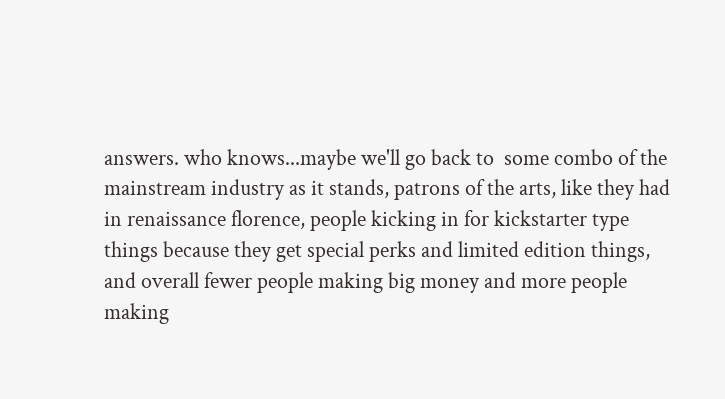answers. who knows...maybe we'll go back to  some combo of the mainstream industry as it stands, patrons of the arts, like they had in renaissance florence, people kicking in for kickstarter type things because they get special perks and limited edition things, and overall fewer people making big money and more people making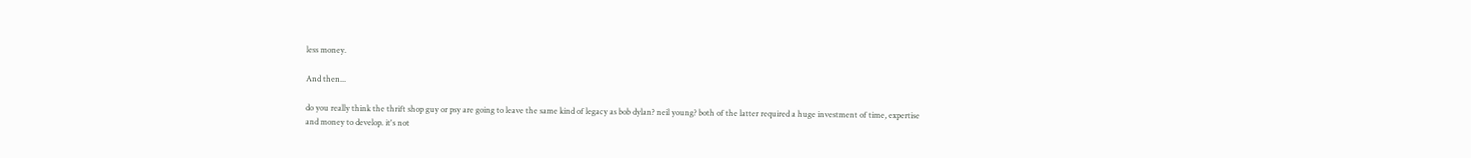less money.

And then...

do you really think the thrift shop guy or psy are going to leave the same kind of legacy as bob dylan? neil young? both of the latter required a huge investment of time, expertise and money to develop. it's not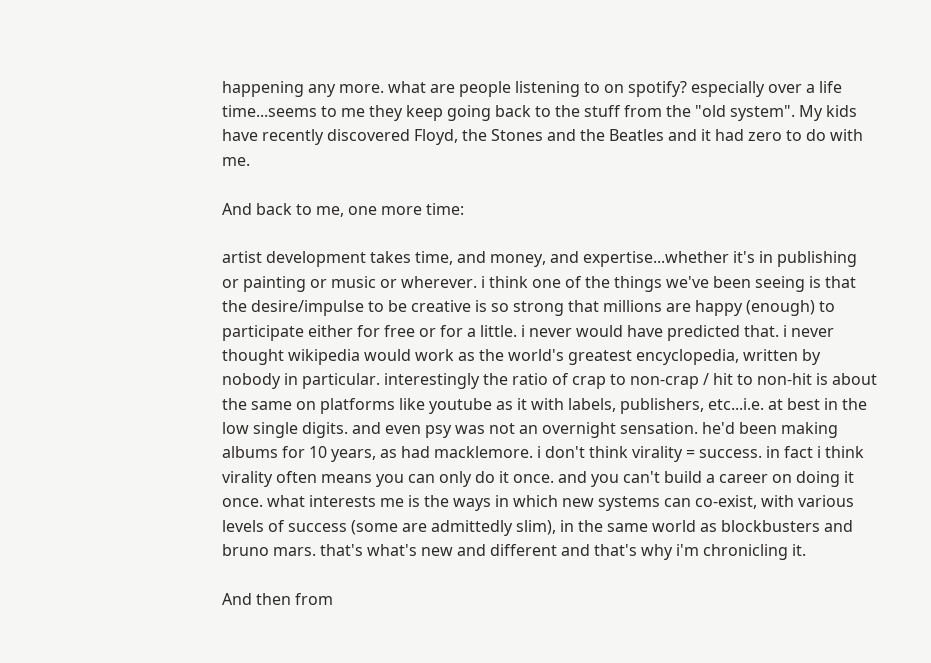happening any more. what are people listening to on spotify? especially over a life time...seems to me they keep going back to the stuff from the "old system". My kids have recently discovered Floyd, the Stones and the Beatles and it had zero to do with me.

And back to me, one more time:

artist development takes time, and money, and expertise...whether it's in publishing or painting or music or wherever. i think one of the things we've been seeing is that the desire/impulse to be creative is so strong that millions are happy (enough) to participate either for free or for a little. i never would have predicted that. i never thought wikipedia would work as the world's greatest encyclopedia, written by nobody in particular. interestingly the ratio of crap to non-crap / hit to non-hit is about the same on platforms like youtube as it with labels, publishers, etc...i.e. at best in the low single digits. and even psy was not an overnight sensation. he'd been making albums for 10 years, as had macklemore. i don't think virality = success. in fact i think virality often means you can only do it once. and you can't build a career on doing it once. what interests me is the ways in which new systems can co-exist, with various levels of success (some are admittedly slim), in the same world as blockbusters and bruno mars. that's what's new and different and that's why i'm chronicling it.

And then from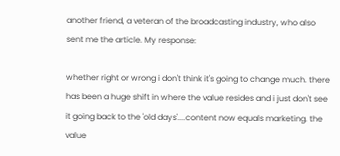another friend, a veteran of the broadcasting industry, who also sent me the article. My response:

whether right or wrong i don't think it's going to change much. there has been a huge shift in where the value resides and i just don't see it going back to the 'old days'....content now equals marketing. the value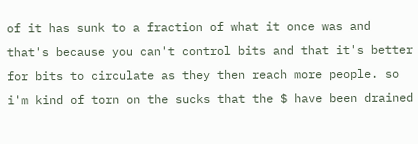of it has sunk to a fraction of what it once was and that's because you can't control bits and that it's better for bits to circulate as they then reach more people. so i'm kind of torn on the sucks that the $ have been drained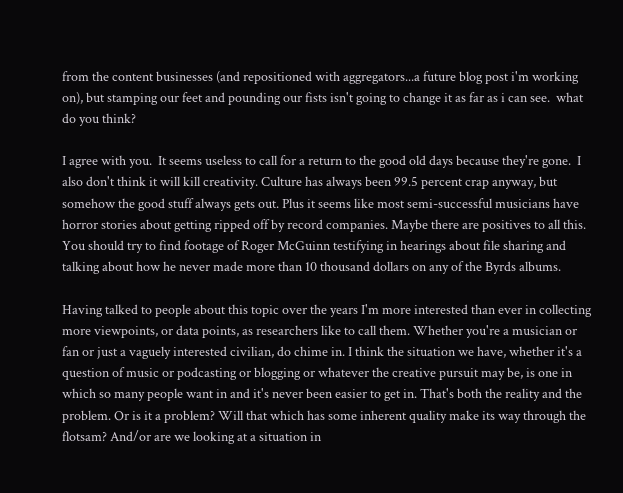from the content businesses (and repositioned with aggregators...a future blog post i'm working on), but stamping our feet and pounding our fists isn't going to change it as far as i can see.  what do you think?

I agree with you.  It seems useless to call for a return to the good old days because they're gone.  I also don't think it will kill creativity. Culture has always been 99.5 percent crap anyway, but somehow the good stuff always gets out. Plus it seems like most semi-successful musicians have horror stories about getting ripped off by record companies. Maybe there are positives to all this.  You should try to find footage of Roger McGuinn testifying in hearings about file sharing and talking about how he never made more than 10 thousand dollars on any of the Byrds albums.

Having talked to people about this topic over the years I'm more interested than ever in collecting more viewpoints, or data points, as researchers like to call them. Whether you're a musician or fan or just a vaguely interested civilian, do chime in. I think the situation we have, whether it's a question of music or podcasting or blogging or whatever the creative pursuit may be, is one in which so many people want in and it's never been easier to get in. That's both the reality and the problem. Or is it a problem? Will that which has some inherent quality make its way through the flotsam? And/or are we looking at a situation in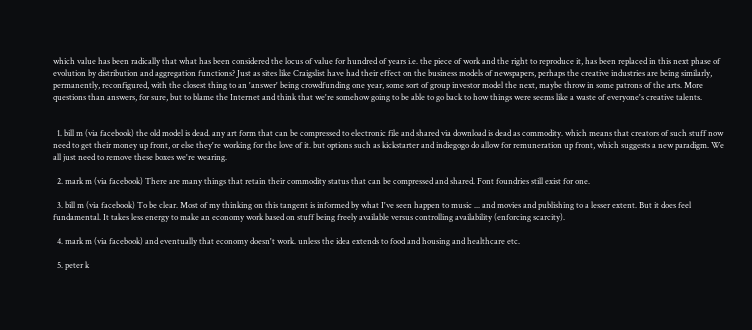which value has been radically that what has been considered the locus of value for hundred of years i.e. the piece of work and the right to reproduce it, has been replaced in this next phase of evolution by distribution and aggregation functions? Just as sites like Craigslist have had their effect on the business models of newspapers, perhaps the creative industries are being similarly, permanently, reconfigured, with the closest thing to an 'answer' being crowdfunding one year, some sort of group investor model the next, maybe throw in some patrons of the arts. More questions than answers, for sure, but to blame the Internet and think that we're somehow going to be able to go back to how things were seems like a waste of everyone's creative talents.


  1. bill m (via facebook) the old model is dead. any art form that can be compressed to electronic file and shared via download is dead as commodity. which means that creators of such stuff now need to get their money up front, or else they're working for the love of it. but options such as kickstarter and indiegogo do allow for remuneration up front, which suggests a new paradigm. We all just need to remove these boxes we're wearing.

  2. mark m (via facebook) There are many things that retain their commodity status that can be compressed and shared. Font foundries still exist for one.

  3. bill m (via facebook) To be clear. Most of my thinking on this tangent is informed by what I've seen happen to music ... and movies and publishing to a lesser extent. But it does feel fundamental. It takes less energy to make an economy work based on stuff being freely available versus controlling availability (enforcing scarcity).

  4. mark m (via facebook) and eventually that economy doesn't work. unless the idea extends to food and housing and healthcare etc.

  5. peter k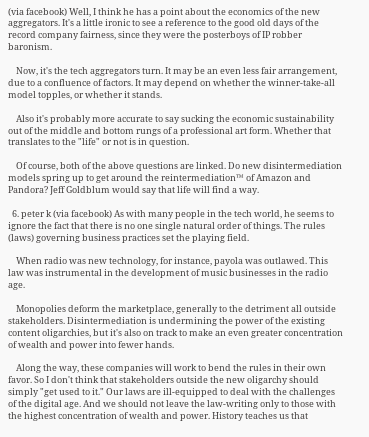(via facebook) Well, I think he has a point about the economics of the new aggregators. It's a little ironic to see a reference to the good old days of the record company fairness, since they were the posterboys of IP robber baronism.

    Now, it's the tech aggregators turn. It may be an even less fair arrangement, due to a confluence of factors. It may depend on whether the winner-take-all model topples, or whether it stands.

    Also it's probably more accurate to say sucking the economic sustainability out of the middle and bottom rungs of a professional art form. Whether that translates to the "life" or not is in question.

    Of course, both of the above questions are linked. Do new disintermediation models spring up to get around the reintermediation™ of Amazon and Pandora? Jeff Goldblum would say that life will find a way.

  6. peter k (via facebook) As with many people in the tech world, he seems to ignore the fact that there is no one single natural order of things. The rules (laws) governing business practices set the playing field.

    When radio was new technology, for instance, payola was outlawed. This law was instrumental in the development of music businesses in the radio age.

    Monopolies deform the marketplace, generally to the detriment all outside stakeholders. Disintermediation is undermining the power of the existing content oligarchies, but it's also on track to make an even greater concentration of wealth and power into fewer hands.

    Along the way, these companies will work to bend the rules in their own favor. So I don't think that stakeholders outside the new oligarchy should simply "get used to it." Our laws are ill-equipped to deal with the challenges of the digital age. And we should not leave the law-writing only to those with the highest concentration of wealth and power. History teaches us that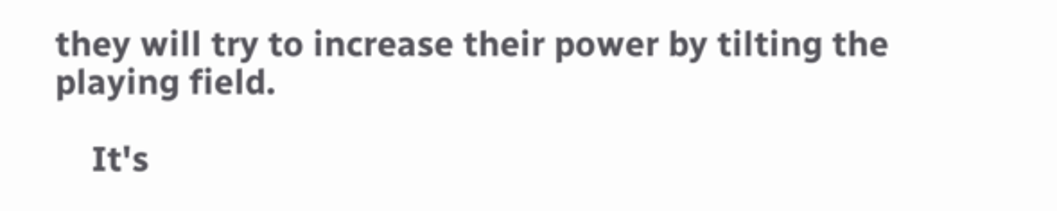they will try to increase their power by tilting the playing field.

    It's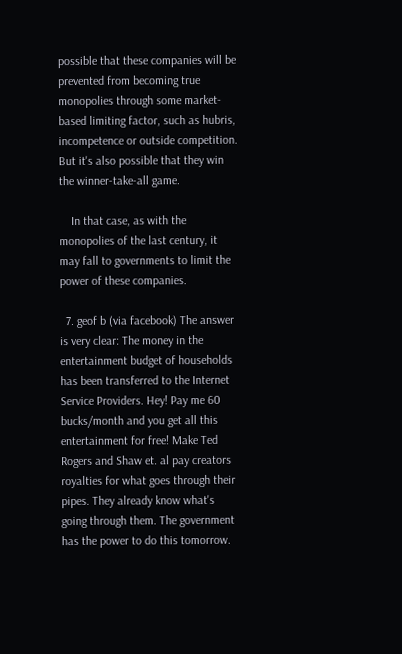possible that these companies will be prevented from becoming true monopolies through some market-based limiting factor, such as hubris, incompetence or outside competition. But it's also possible that they win the winner-take-all game.

    In that case, as with the monopolies of the last century, it may fall to governments to limit the power of these companies.

  7. geof b (via facebook) The answer is very clear: The money in the entertainment budget of households has been transferred to the Internet Service Providers. Hey! Pay me 60 bucks/month and you get all this entertainment for free! Make Ted Rogers and Shaw et. al pay creators royalties for what goes through their pipes. They already know what's going through them. The government has the power to do this tomorrow.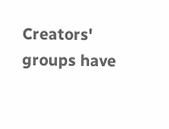Creators' groups have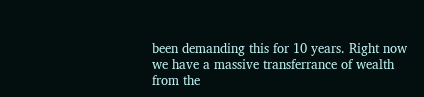been demanding this for 10 years. Right now we have a massive transferrance of wealth from the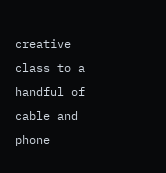creative class to a handful of cable and phone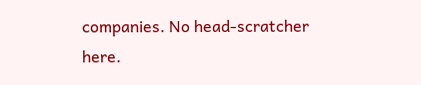companies. No head-scratcher here.